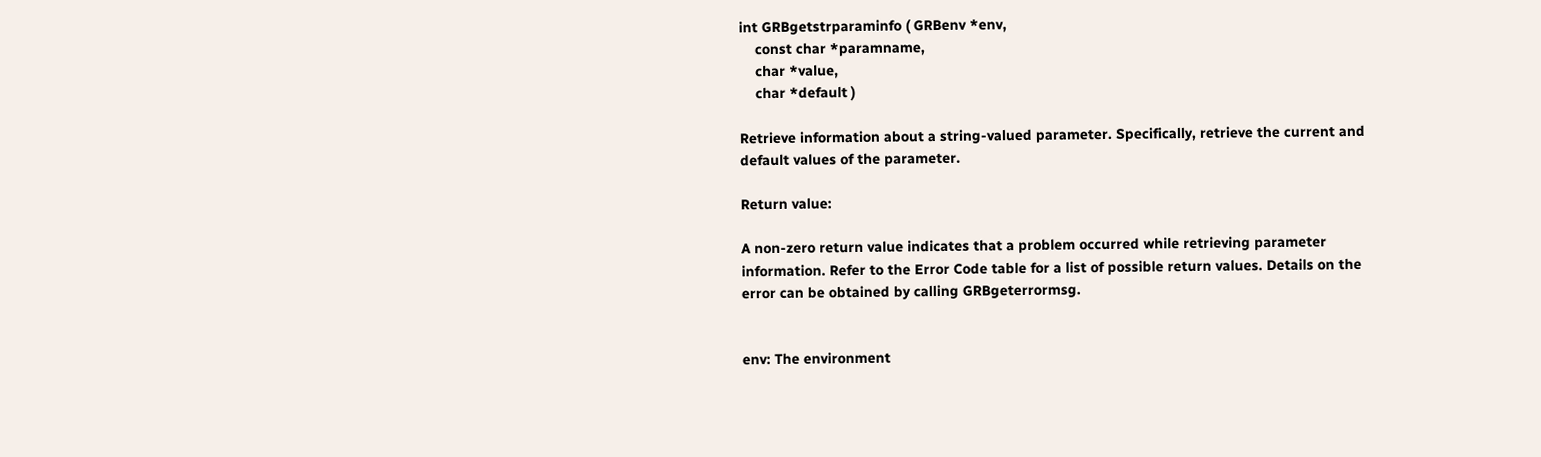int GRBgetstrparaminfo ( GRBenv *env,
    const char *paramname,
    char *value,
    char *default )

Retrieve information about a string-valued parameter. Specifically, retrieve the current and default values of the parameter.

Return value:

A non-zero return value indicates that a problem occurred while retrieving parameter information. Refer to the Error Code table for a list of possible return values. Details on the error can be obtained by calling GRBgeterrormsg.


env: The environment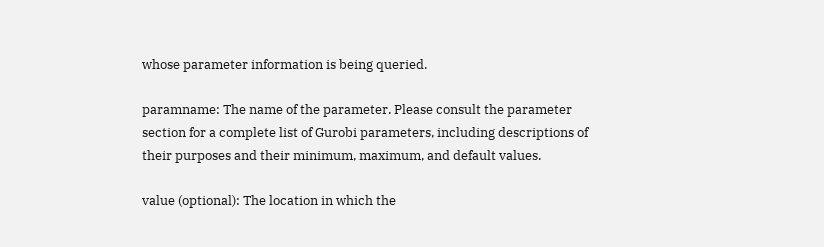whose parameter information is being queried.

paramname: The name of the parameter. Please consult the parameter section for a complete list of Gurobi parameters, including descriptions of their purposes and their minimum, maximum, and default values.

value (optional): The location in which the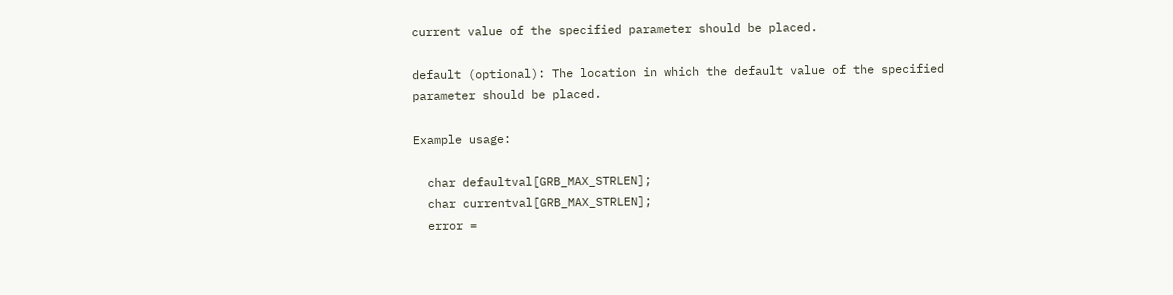current value of the specified parameter should be placed.

default (optional): The location in which the default value of the specified parameter should be placed.

Example usage:

  char defaultval[GRB_MAX_STRLEN];
  char currentval[GRB_MAX_STRLEN];
  error =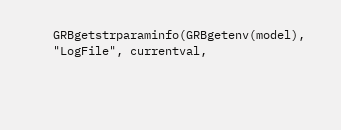GRBgetstrparaminfo(GRBgetenv(model), "LogFile", currentval,